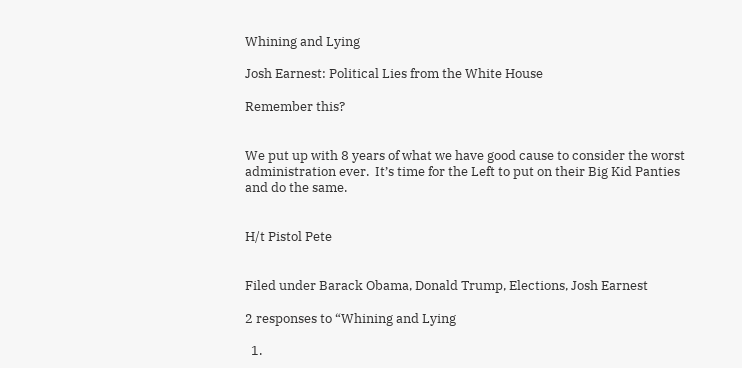Whining and Lying

Josh Earnest: Political Lies from the White House

Remember this?


We put up with 8 years of what we have good cause to consider the worst administration ever.  It’s time for the Left to put on their Big Kid Panties and do the same.


H/t Pistol Pete


Filed under Barack Obama, Donald Trump, Elections, Josh Earnest

2 responses to “Whining and Lying

  1.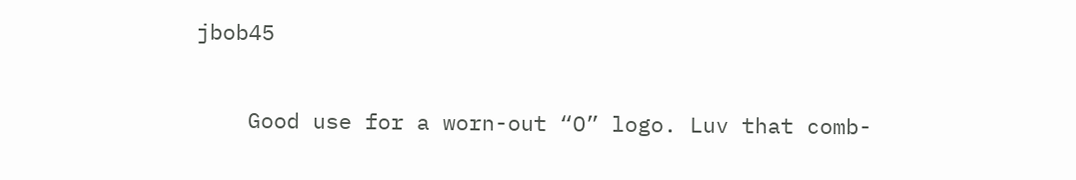jbob45

    Good use for a worn-out “O” logo. Luv that comb-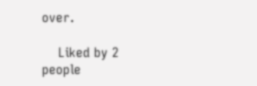over.

    Liked by 2 people